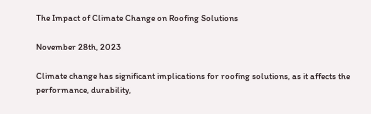The Impact of Climate Change on Roofing Solutions

November 28th, 2023

Climate change has significant implications for roofing solutions, as it affects the performance, durability,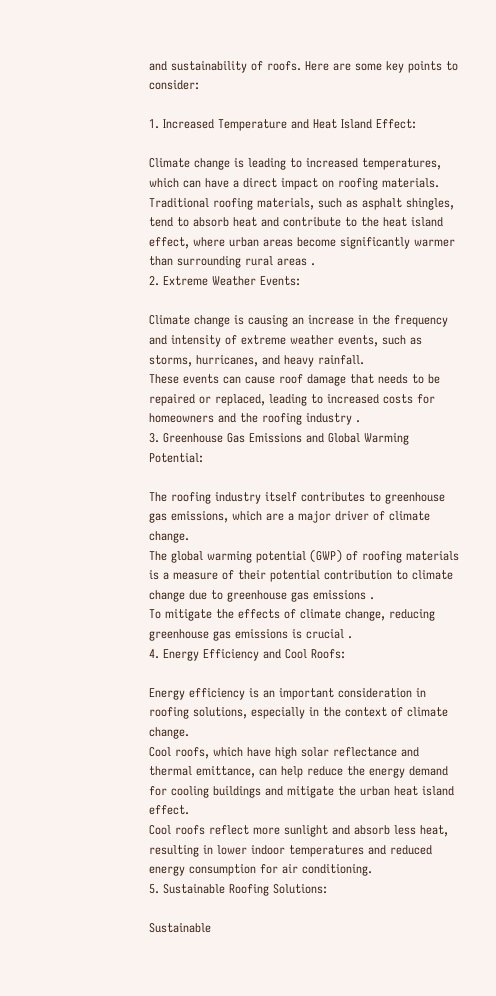and sustainability of roofs. Here are some key points to consider:

1. Increased Temperature and Heat Island Effect:

Climate change is leading to increased temperatures, which can have a direct impact on roofing materials.
Traditional roofing materials, such as asphalt shingles, tend to absorb heat and contribute to the heat island effect, where urban areas become significantly warmer than surrounding rural areas .
2. Extreme Weather Events:

Climate change is causing an increase in the frequency and intensity of extreme weather events, such as storms, hurricanes, and heavy rainfall.
These events can cause roof damage that needs to be repaired or replaced, leading to increased costs for homeowners and the roofing industry .
3. Greenhouse Gas Emissions and Global Warming Potential:

The roofing industry itself contributes to greenhouse gas emissions, which are a major driver of climate change.
The global warming potential (GWP) of roofing materials is a measure of their potential contribution to climate change due to greenhouse gas emissions .
To mitigate the effects of climate change, reducing greenhouse gas emissions is crucial .
4. Energy Efficiency and Cool Roofs:

Energy efficiency is an important consideration in roofing solutions, especially in the context of climate change.
Cool roofs, which have high solar reflectance and thermal emittance, can help reduce the energy demand for cooling buildings and mitigate the urban heat island effect.
Cool roofs reflect more sunlight and absorb less heat, resulting in lower indoor temperatures and reduced energy consumption for air conditioning.
5. Sustainable Roofing Solutions:

Sustainable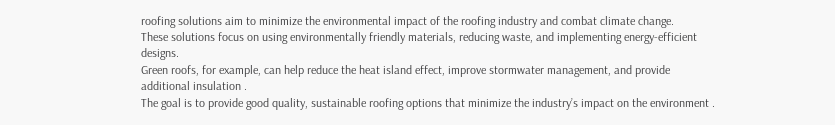roofing solutions aim to minimize the environmental impact of the roofing industry and combat climate change.
These solutions focus on using environmentally friendly materials, reducing waste, and implementing energy-efficient designs.
Green roofs, for example, can help reduce the heat island effect, improve stormwater management, and provide additional insulation .
The goal is to provide good quality, sustainable roofing options that minimize the industry’s impact on the environment .